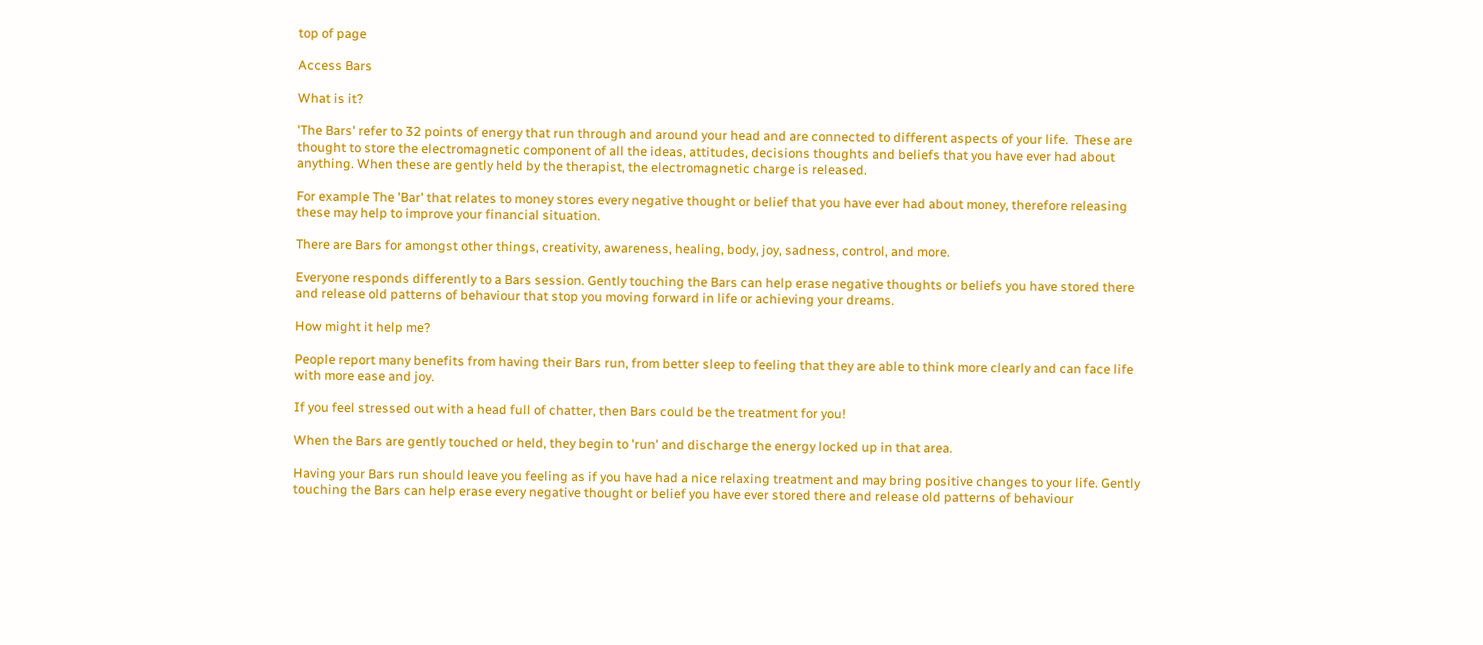top of page

Access Bars

What is it?

'The Bars' refer to 32 points of energy that run through and around your head and are connected to different aspects of your life.  These are thought to store the electromagnetic component of all the ideas, attitudes, decisions thoughts and beliefs that you have ever had about anything. When these are gently held by the therapist, the electromagnetic charge is released.

For example The 'Bar' that relates to money stores every negative thought or belief that you have ever had about money, therefore releasing these may help to improve your financial situation.

There are Bars for amongst other things, creativity, awareness, healing, body, joy, sadness, control, and more.

Everyone responds differently to a Bars session. Gently touching the Bars can help erase negative thoughts or beliefs you have stored there and release old patterns of behaviour that stop you moving forward in life or achieving your dreams.

How might it help me?

People report many benefits from having their Bars run, from better sleep to feeling that they are able to think more clearly and can face life with more ease and joy.

If you feel stressed out with a head full of chatter, then Bars could be the treatment for you!

When the Bars are gently touched or held, they begin to 'run' and discharge the energy locked up in that area.

Having your Bars run should leave you feeling as if you have had a nice relaxing treatment and may bring positive changes to your life. Gently touching the Bars can help erase every negative thought or belief you have ever stored there and release old patterns of behaviour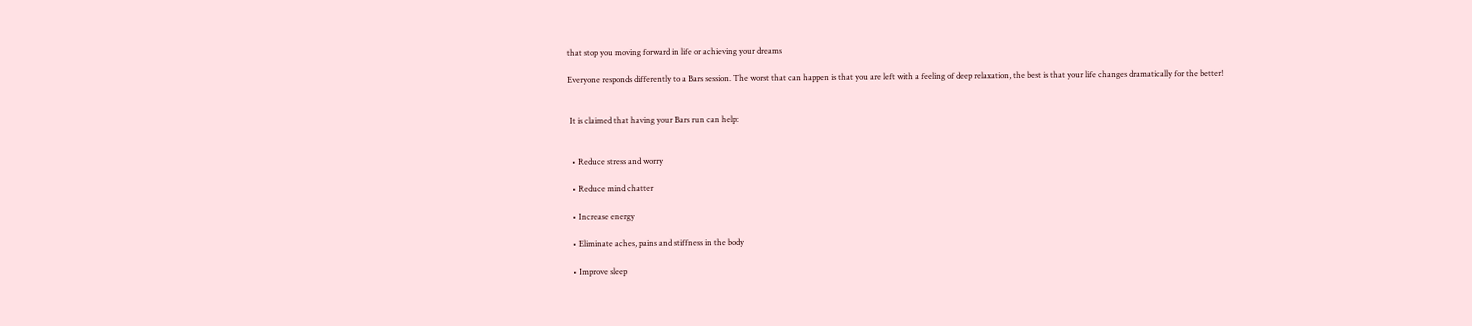that stop you moving forward in life or achieving your dreams

Everyone responds differently to a Bars session. The worst that can happen is that you are left with a feeling of deep relaxation, the best is that your life changes dramatically for the better!


 It is claimed that having your Bars run can help:


  • Reduce stress and worry

  • Reduce mind chatter

  • Increase energy

  • Eliminate aches, pains and stiffness in the body

  • Improve sleep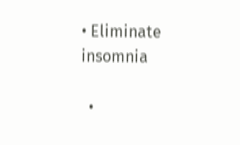• Eliminate insomnia

  •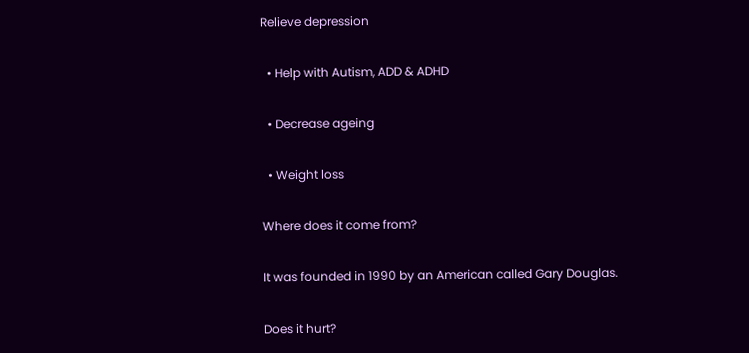Relieve depression

  • Help with Autism, ADD & ADHD

  • Decrease ageing

  • Weight loss

Where does it come from?

It was founded in 1990 by an American called Gary Douglas.

Does it hurt?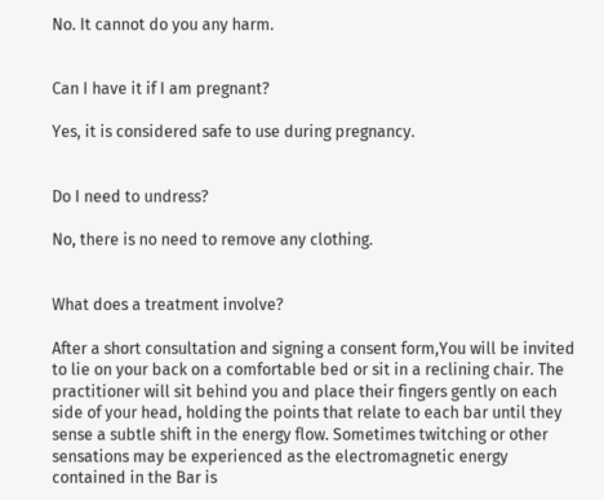No. It cannot do you any harm.


Can I have it if I am pregnant?

Yes, it is considered safe to use during pregnancy.


Do I need to undress?

No, there is no need to remove any clothing.


What does a treatment involve?

After a short consultation and signing a consent form,You will be invited to lie on your back on a comfortable bed or sit in a reclining chair. The practitioner will sit behind you and place their fingers gently on each side of your head, holding the points that relate to each bar until they sense a subtle shift in the energy flow. Sometimes twitching or other sensations may be experienced as the electromagnetic energy contained in the Bar is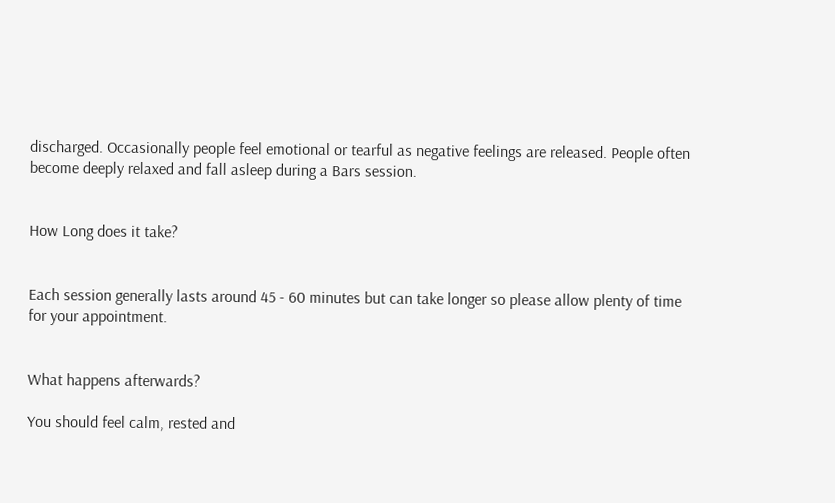discharged. Occasionally people feel emotional or tearful as negative feelings are released. People often become deeply relaxed and fall asleep during a Bars session.


How Long does it take?


Each session generally lasts around 45 - 60 minutes but can take longer so please allow plenty of time for your appointment.


What happens afterwards?

You should feel calm, rested and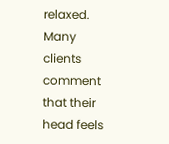relaxed. Many clients comment that their head feels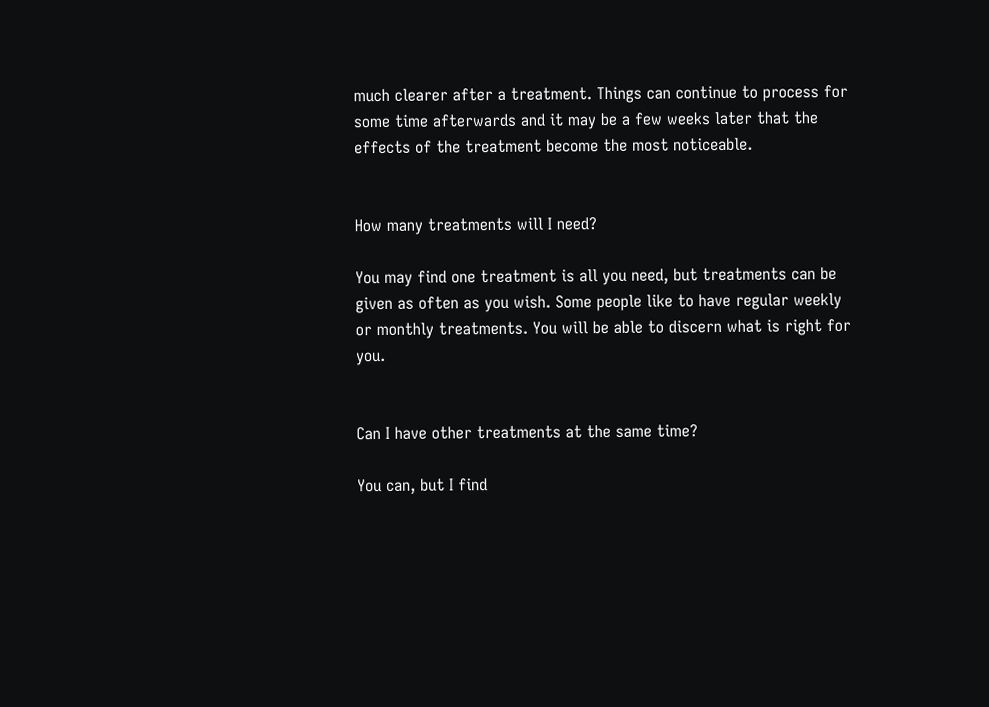much clearer after a treatment. Things can continue to process for some time afterwards and it may be a few weeks later that the effects of the treatment become the most noticeable.


How many treatments will I need?

You may find one treatment is all you need, but treatments can be given as often as you wish. Some people like to have regular weekly or monthly treatments. You will be able to discern what is right for you.


Can I have other treatments at the same time?

You can, but I find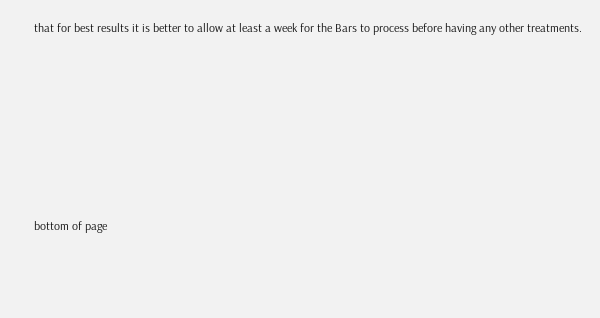that for best results it is better to allow at least a week for the Bars to process before having any other treatments.







bottom of page